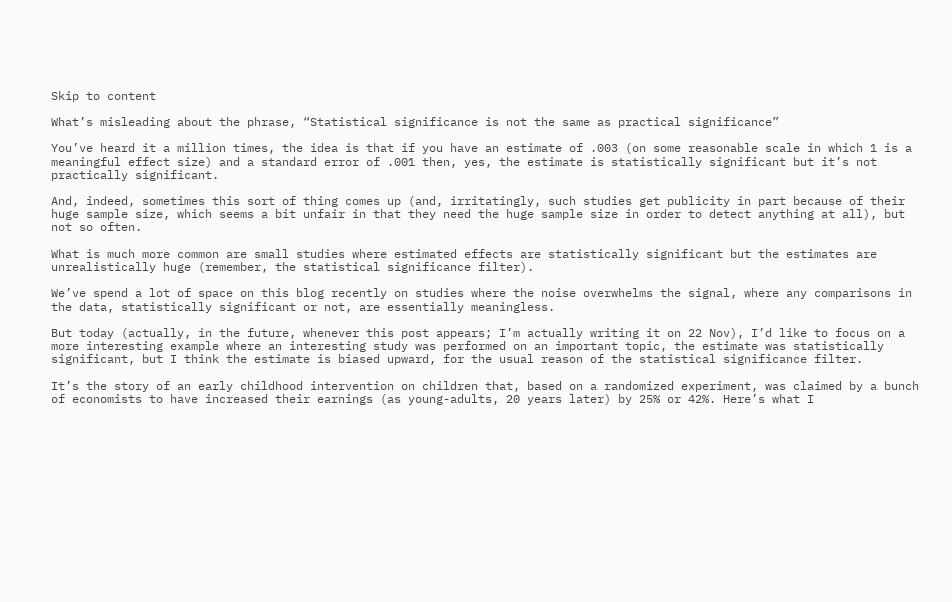Skip to content

What’s misleading about the phrase, “Statistical significance is not the same as practical significance”

You’ve heard it a million times, the idea is that if you have an estimate of .003 (on some reasonable scale in which 1 is a meaningful effect size) and a standard error of .001 then, yes, the estimate is statistically significant but it’s not practically significant.

And, indeed, sometimes this sort of thing comes up (and, irritatingly, such studies get publicity in part because of their huge sample size, which seems a bit unfair in that they need the huge sample size in order to detect anything at all), but not so often.

What is much more common are small studies where estimated effects are statistically significant but the estimates are unrealistically huge (remember, the statistical significance filter).

We’ve spend a lot of space on this blog recently on studies where the noise overwhelms the signal, where any comparisons in the data, statistically significant or not, are essentially meaningless.

But today (actually, in the future, whenever this post appears; I’m actually writing it on 22 Nov), I’d like to focus on a more interesting example where an interesting study was performed on an important topic, the estimate was statistically significant, but I think the estimate is biased upward, for the usual reason of the statistical significance filter.

It’s the story of an early childhood intervention on children that, based on a randomized experiment, was claimed by a bunch of economists to have increased their earnings (as young-adults, 20 years later) by 25% or 42%. Here’s what I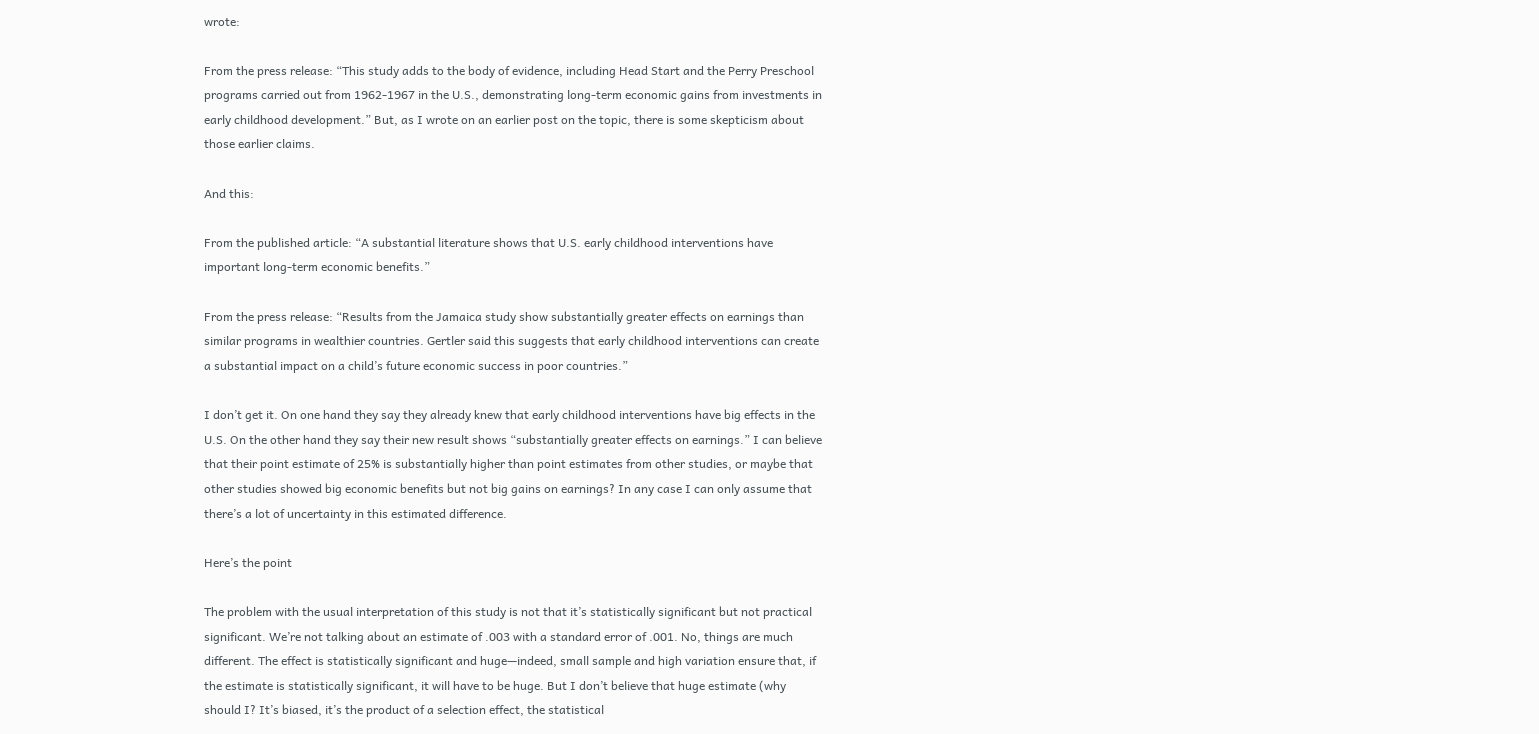wrote:

From the press release: “This study adds to the body of evidence, including Head Start and the Perry Preschool programs carried out from 1962-1967 in the U.S., demonstrating long-term economic gains from investments in early childhood development.” But, as I wrote on an earlier post on the topic, there is some skepticism about those earlier claims.

And this:

From the published article: “A substantial literature shows that U.S. early childhood interventions have important long-term economic benefits.”

From the press release: “Results from the Jamaica study show substantially greater effects on earnings than similar programs in wealthier countries. Gertler said this suggests that early childhood interventions can create a substantial impact on a child’s future economic success in poor countries.”

I don’t get it. On one hand they say they already knew that early childhood interventions have big effects in the U.S. On the other hand they say their new result shows “substantially greater effects on earnings.” I can believe that their point estimate of 25% is substantially higher than point estimates from other studies, or maybe that other studies showed big economic benefits but not big gains on earnings? In any case I can only assume that there’s a lot of uncertainty in this estimated difference.

Here’s the point

The problem with the usual interpretation of this study is not that it’s statistically significant but not practical significant. We’re not talking about an estimate of .003 with a standard error of .001. No, things are much different. The effect is statistically significant and huge—indeed, small sample and high variation ensure that, if the estimate is statistically significant, it will have to be huge. But I don’t believe that huge estimate (why should I? It’s biased, it’s the product of a selection effect, the statistical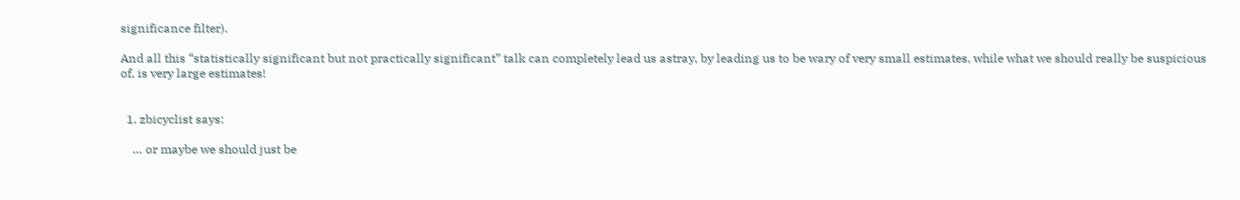significance filter).

And all this “statistically significant but not practically significant” talk can completely lead us astray, by leading us to be wary of very small estimates, while what we should really be suspicious of, is very large estimates!


  1. zbicyclist says:

    … or maybe we should just be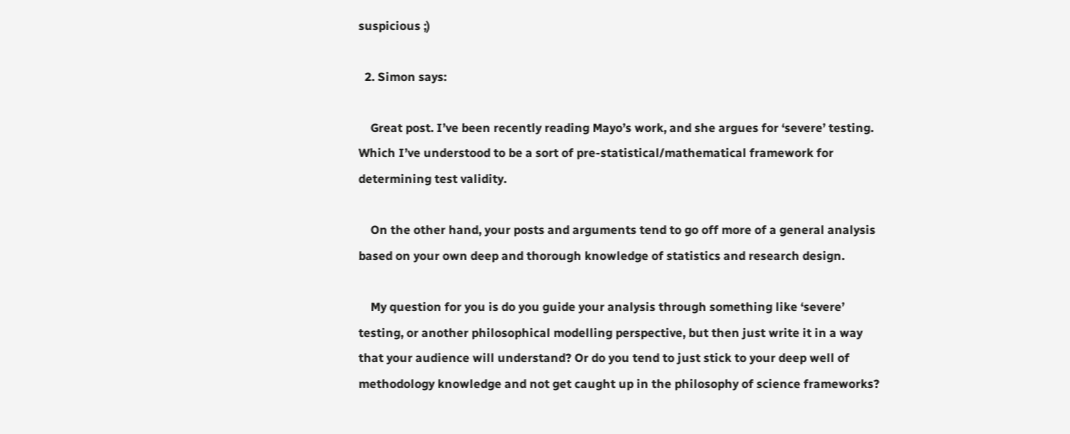suspicious ;)

  2. Simon says:

    Great post. I’ve been recently reading Mayo’s work, and she argues for ‘severe’ testing. Which I’ve understood to be a sort of pre-statistical/mathematical framework for determining test validity.

    On the other hand, your posts and arguments tend to go off more of a general analysis based on your own deep and thorough knowledge of statistics and research design.

    My question for you is do you guide your analysis through something like ‘severe’ testing, or another philosophical modelling perspective, but then just write it in a way that your audience will understand? Or do you tend to just stick to your deep well of methodology knowledge and not get caught up in the philosophy of science frameworks?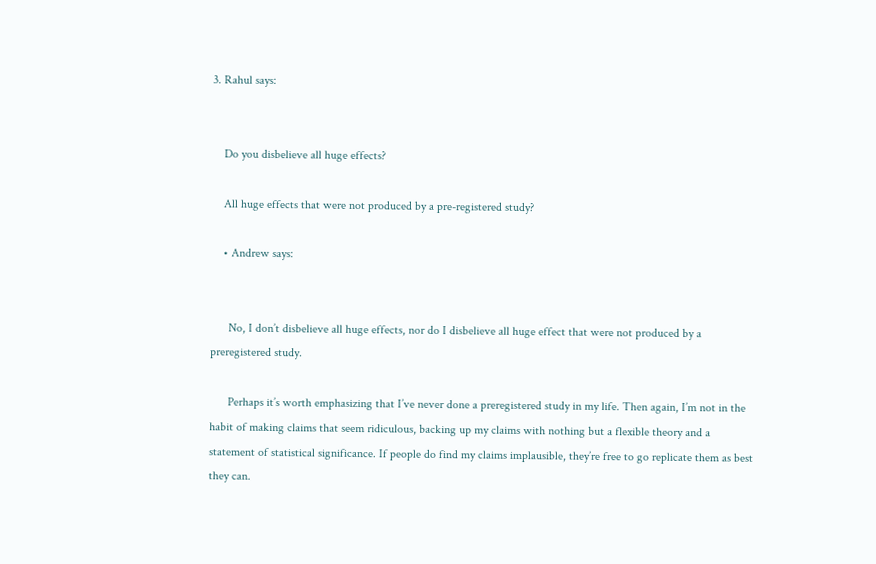3. Rahul says:


    Do you disbelieve all huge effects?

    All huge effects that were not produced by a pre-registered study?

    • Andrew says:


      No, I don’t disbelieve all huge effects, nor do I disbelieve all huge effect that were not produced by a preregistered study.

      Perhaps it’s worth emphasizing that I’ve never done a preregistered study in my life. Then again, I’m not in the habit of making claims that seem ridiculous, backing up my claims with nothing but a flexible theory and a statement of statistical significance. If people do find my claims implausible, they’re free to go replicate them as best they can.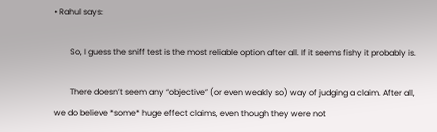• Rahul says:

        So, I guess the sniff test is the most reliable option after all. If it seems fishy it probably is.

        There doesn’t seem any “objective” (or even weakly so) way of judging a claim. After all, we do believe *some* huge effect claims, even though they were not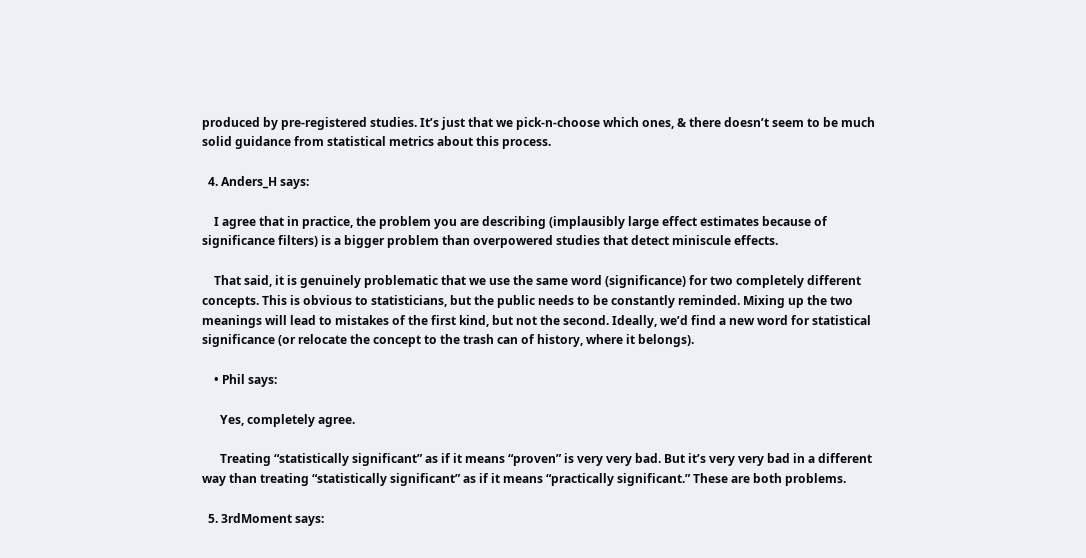produced by pre-registered studies. It’s just that we pick-n-choose which ones, & there doesn’t seem to be much solid guidance from statistical metrics about this process.

  4. Anders_H says:

    I agree that in practice, the problem you are describing (implausibly large effect estimates because of significance filters) is a bigger problem than overpowered studies that detect miniscule effects.

    That said, it is genuinely problematic that we use the same word (significance) for two completely different concepts. This is obvious to statisticians, but the public needs to be constantly reminded. Mixing up the two meanings will lead to mistakes of the first kind, but not the second. Ideally, we’d find a new word for statistical significance (or relocate the concept to the trash can of history, where it belongs).

    • Phil says:

      Yes, completely agree.

      Treating “statistically significant” as if it means “proven” is very very bad. But it’s very very bad in a different way than treating “statistically significant” as if it means “practically significant.” These are both problems.

  5. 3rdMoment says: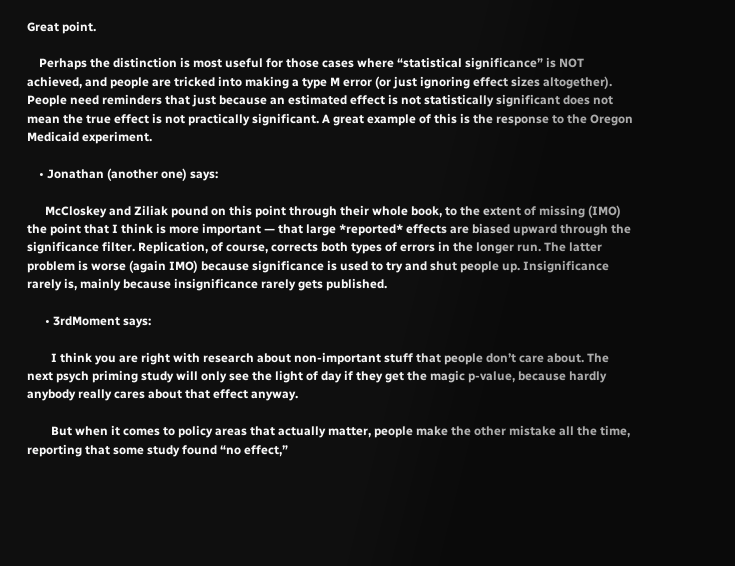Great point.

    Perhaps the distinction is most useful for those cases where “statistical significance” is NOT achieved, and people are tricked into making a type M error (or just ignoring effect sizes altogether). People need reminders that just because an estimated effect is not statistically significant does not mean the true effect is not practically significant. A great example of this is the response to the Oregon Medicaid experiment.

    • Jonathan (another one) says:

      McCloskey and Ziliak pound on this point through their whole book, to the extent of missing (IMO) the point that I think is more important — that large *reported* effects are biased upward through the significance filter. Replication, of course, corrects both types of errors in the longer run. The latter problem is worse (again IMO) because significance is used to try and shut people up. Insignificance rarely is, mainly because insignificance rarely gets published.

      • 3rdMoment says:

        I think you are right with research about non-important stuff that people don’t care about. The next psych priming study will only see the light of day if they get the magic p-value, because hardly anybody really cares about that effect anyway.

        But when it comes to policy areas that actually matter, people make the other mistake all the time, reporting that some study found “no effect,”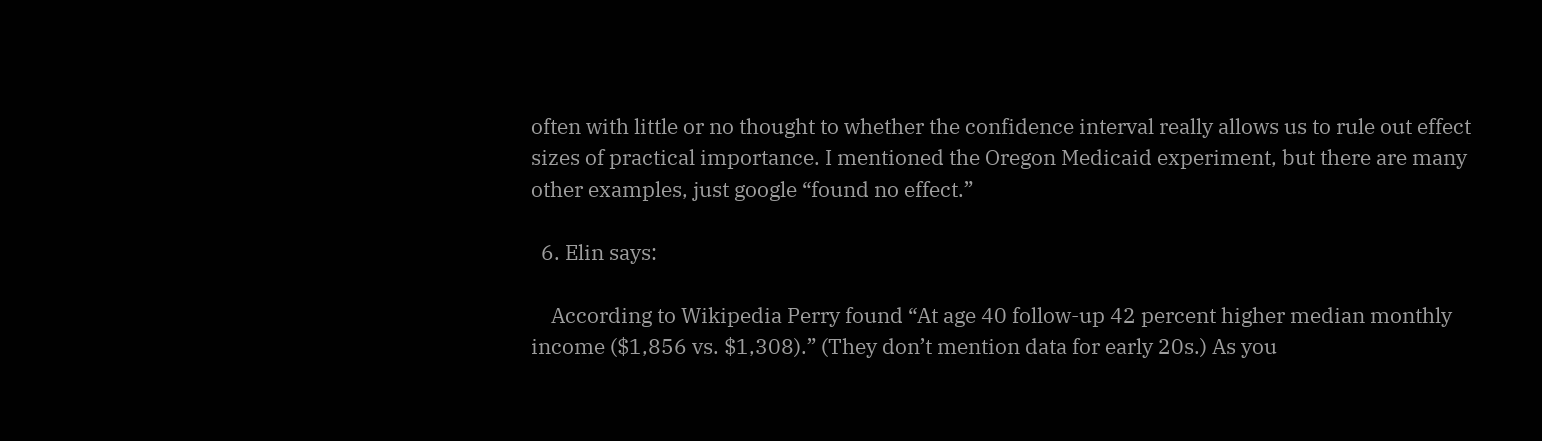often with little or no thought to whether the confidence interval really allows us to rule out effect sizes of practical importance. I mentioned the Oregon Medicaid experiment, but there are many other examples, just google “found no effect.”

  6. Elin says:

    According to Wikipedia Perry found “At age 40 follow-up 42 percent higher median monthly income ($1,856 vs. $1,308).” (They don’t mention data for early 20s.) As you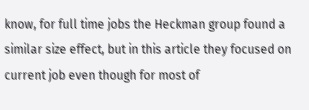know, for full time jobs the Heckman group found a similar size effect, but in this article they focused on current job even though for most of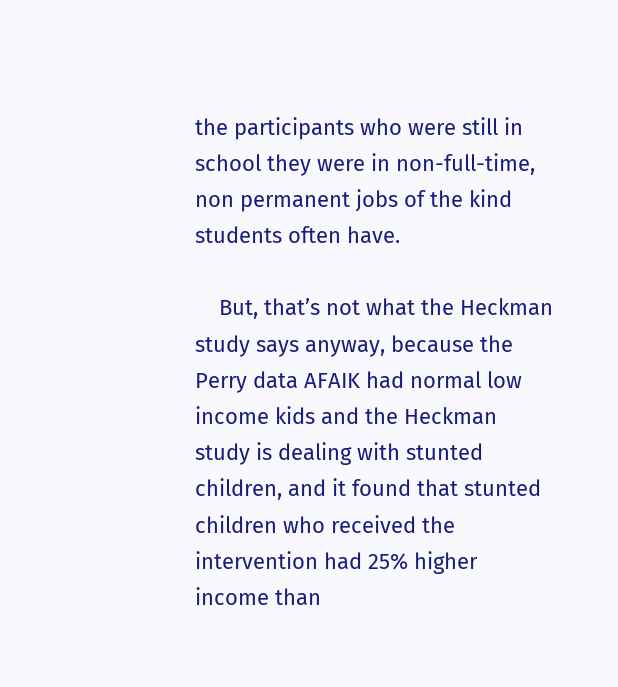the participants who were still in school they were in non-full-time, non permanent jobs of the kind students often have.

    But, that’s not what the Heckman study says anyway, because the Perry data AFAIK had normal low income kids and the Heckman study is dealing with stunted children, and it found that stunted children who received the intervention had 25% higher income than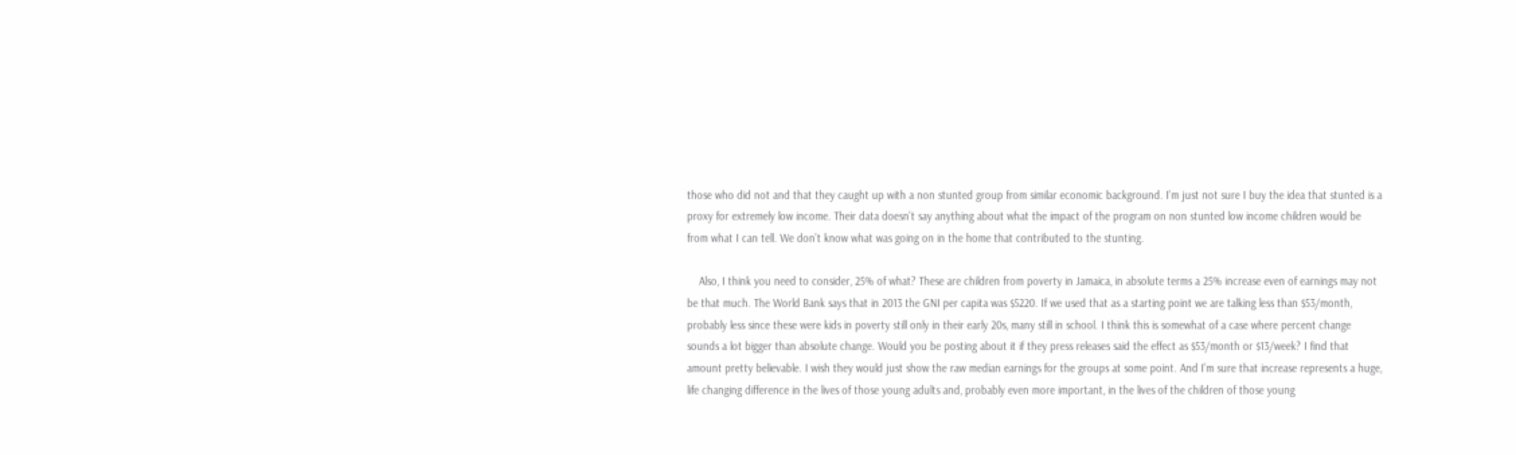those who did not and that they caught up with a non stunted group from similar economic background. I’m just not sure I buy the idea that stunted is a proxy for extremely low income. Their data doesn’t say anything about what the impact of the program on non stunted low income children would be from what I can tell. We don’t know what was going on in the home that contributed to the stunting.

    Also, I think you need to consider, 25% of what? These are children from poverty in Jamaica, in absolute terms a 25% increase even of earnings may not be that much. The World Bank says that in 2013 the GNI per capita was $5220. If we used that as a starting point we are talking less than $53/month, probably less since these were kids in poverty still only in their early 20s, many still in school. I think this is somewhat of a case where percent change sounds a lot bigger than absolute change. Would you be posting about it if they press releases said the effect as $53/month or $13/week? I find that amount pretty believable. I wish they would just show the raw median earnings for the groups at some point. And I’m sure that increase represents a huge, life changing difference in the lives of those young adults and, probably even more important, in the lives of the children of those young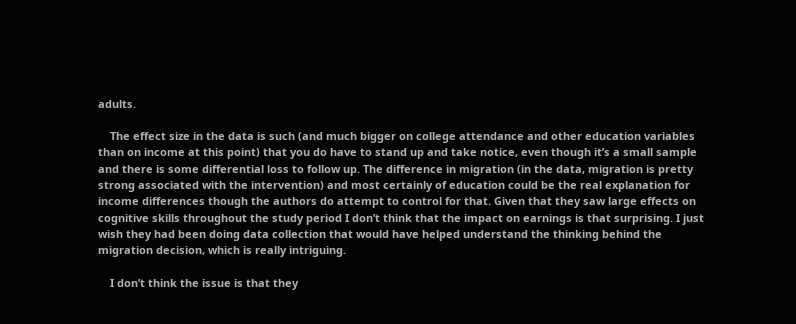adults.

    The effect size in the data is such (and much bigger on college attendance and other education variables than on income at this point) that you do have to stand up and take notice, even though it’s a small sample and there is some differential loss to follow up. The difference in migration (in the data, migration is pretty strong associated with the intervention) and most certainly of education could be the real explanation for income differences though the authors do attempt to control for that. Given that they saw large effects on cognitive skills throughout the study period I don’t think that the impact on earnings is that surprising. I just wish they had been doing data collection that would have helped understand the thinking behind the migration decision, which is really intriguing.

    I don’t think the issue is that they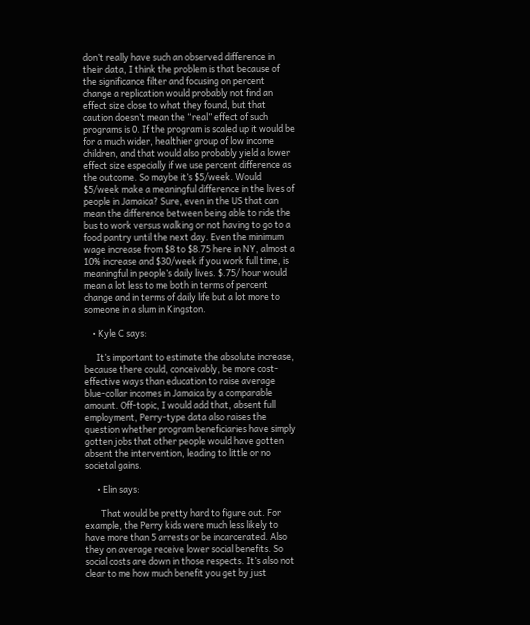don’t really have such an observed difference in their data, I think the problem is that because of the significance filter and focusing on percent change a replication would probably not find an effect size close to what they found, but that caution doesn’t mean the “real” effect of such programs is 0. If the program is scaled up it would be for a much wider, healthier group of low income children, and that would also probably yield a lower effect size especially if we use percent difference as the outcome. So maybe it’s $5/week. Would $5/week make a meaningful difference in the lives of people in Jamaica? Sure, even in the US that can mean the difference between being able to ride the bus to work versus walking or not having to go to a food pantry until the next day. Even the minimum wage increase from $8 to $8.75 here in NY, almost a 10% increase and $30/week if you work full time, is meaningful in people’s daily lives. $.75/ hour would mean a lot less to me both in terms of percent change and in terms of daily life but a lot more to someone in a slum in Kingston.

    • Kyle C says:

      It’s important to estimate the absolute increase, because there could, conceivably, be more cost-effective ways than education to raise average blue-collar incomes in Jamaica by a comparable amount. Off-topic, I would add that, absent full employment, Perry-type data also raises the question whether program beneficiaries have simply gotten jobs that other people would have gotten absent the intervention, leading to little or no societal gains.

      • Elin says:

        That would be pretty hard to figure out. For example, the Perry kids were much less likely to have more than 5 arrests or be incarcerated. Also they on average receive lower social benefits. So social costs are down in those respects. It’s also not clear to me how much benefit you get by just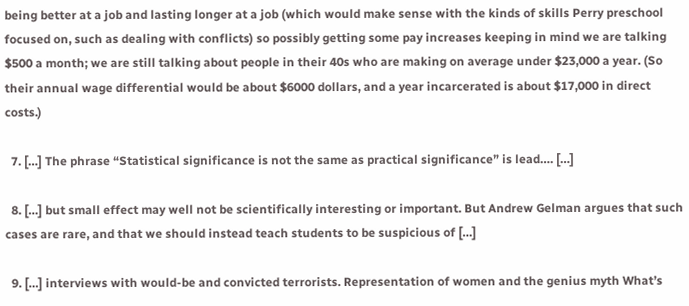being better at a job and lasting longer at a job (which would make sense with the kinds of skills Perry preschool focused on, such as dealing with conflicts) so possibly getting some pay increases keeping in mind we are talking $500 a month; we are still talking about people in their 40s who are making on average under $23,000 a year. (So their annual wage differential would be about $6000 dollars, and a year incarcerated is about $17,000 in direct costs.)

  7. […] The phrase “Statistical significance is not the same as practical significance” is lead…. […]

  8. […] but small effect may well not be scientifically interesting or important. But Andrew Gelman argues that such cases are rare, and that we should instead teach students to be suspicious of […]

  9. […] interviews with would-be and convicted terrorists. Representation of women and the genius myth What’s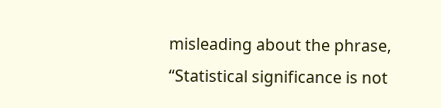misleading about the phrase, “Statistical significance is not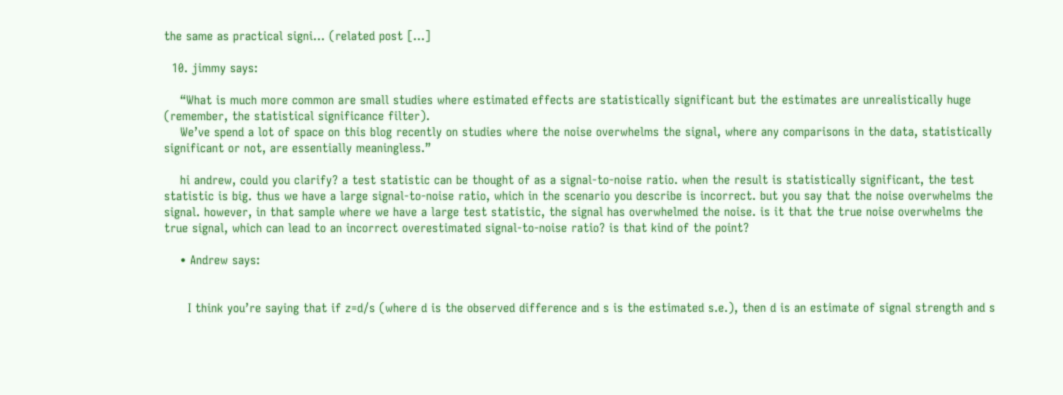the same as practical signi… (related post […]

  10. jimmy says:

    “What is much more common are small studies where estimated effects are statistically significant but the estimates are unrealistically huge (remember, the statistical significance filter).
    We’ve spend a lot of space on this blog recently on studies where the noise overwhelms the signal, where any comparisons in the data, statistically significant or not, are essentially meaningless.”

    hi andrew, could you clarify? a test statistic can be thought of as a signal-to-noise ratio. when the result is statistically significant, the test statistic is big. thus we have a large signal-to-noise ratio, which in the scenario you describe is incorrect. but you say that the noise overwhelms the signal. however, in that sample where we have a large test statistic, the signal has overwhelmed the noise. is it that the true noise overwhelms the true signal, which can lead to an incorrect overestimated signal-to-noise ratio? is that kind of the point?

    • Andrew says:


      I think you’re saying that if z=d/s (where d is the observed difference and s is the estimated s.e.), then d is an estimate of signal strength and s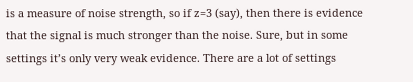is a measure of noise strength, so if z=3 (say), then there is evidence that the signal is much stronger than the noise. Sure, but in some settings it’s only very weak evidence. There are a lot of settings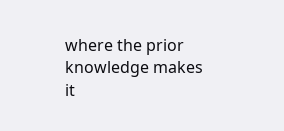where the prior knowledge makes it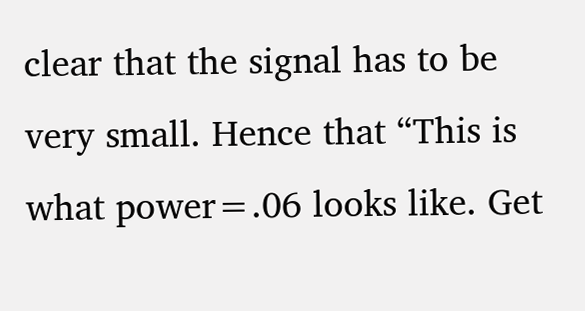clear that the signal has to be very small. Hence that “This is what power=.06 looks like. Get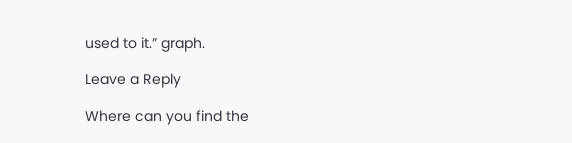used to it.” graph.

Leave a Reply

Where can you find the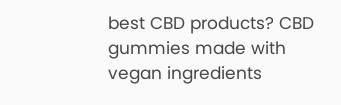best CBD products? CBD gummies made with vegan ingredients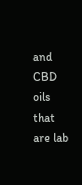and CBD oils that are lab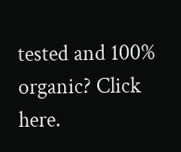tested and 100% organic? Click here.